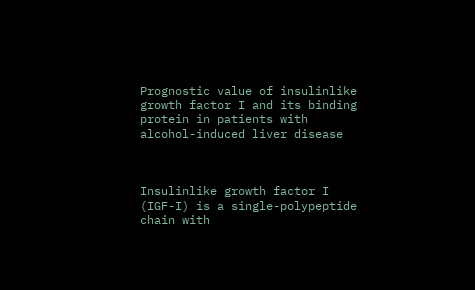Prognostic value of insulinlike growth factor I and its binding protein in patients with alcohol-induced liver disease



Insulinlike growth factor I (IGF-I) is a single-polypeptide chain with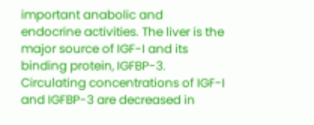important anabolic and endocrine activities. The liver is the major source of IGF-I and its binding protein, IGFBP-3. Circulating concentrations of IGF-I and IGFBP-3 are decreased in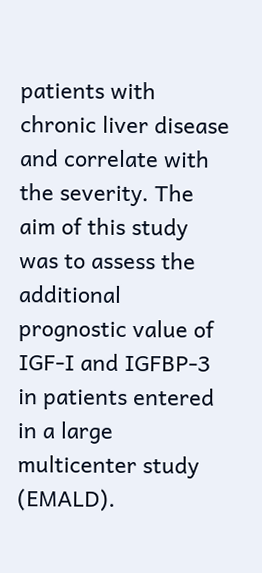patients with chronic liver disease and correlate with the severity. The aim of this study was to assess the additional prognostic value of IGF-I and IGFBP-3 in patients entered in a large multicenter study (EMALD).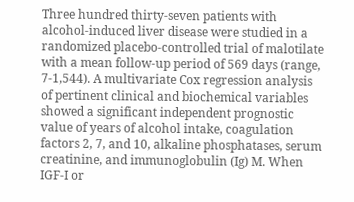Three hundred thirty-seven patients with alcohol-induced liver disease were studied in a randomized placebo-controlled trial of malotilate with a mean follow-up period of 569 days (range, 7-1,544). A multivariate Cox regression analysis of pertinent clinical and biochemical variables showed a significant independent prognostic value of years of alcohol intake, coagulation factors 2, 7, and 10, alkaline phosphatases, serum creatinine, and immunoglobulin (Ig) M. When IGF-I or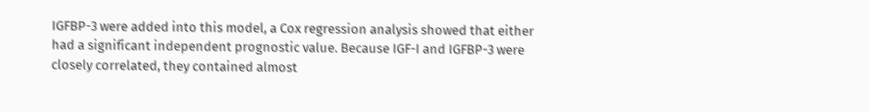IGFBP-3 were added into this model, a Cox regression analysis showed that either had a significant independent prognostic value. Because IGF-I and IGFBP-3 were closely correlated, they contained almost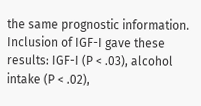the same prognostic information. Inclusion of IGF-I gave these results: IGF-I (P < .03), alcohol intake (P < .02),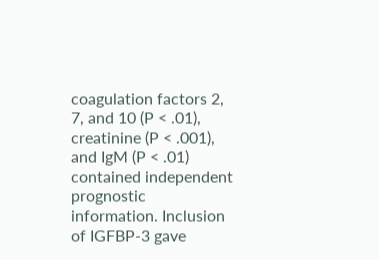coagulation factors 2, 7, and 10 (P < .01), creatinine (P < .001), and IgM (P < .01) contained independent prognostic information. Inclusion of IGFBP-3 gave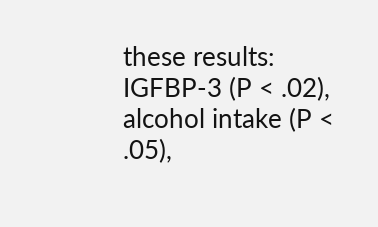these results: IGFBP-3 (P < .02), alcohol intake (P < .05),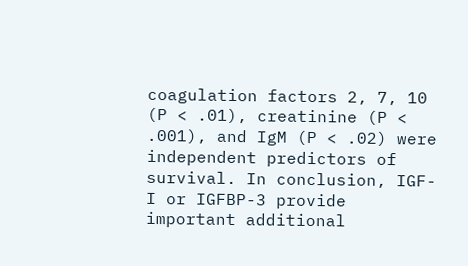coagulation factors 2, 7, 10 (P < .01), creatinine (P < .001), and IgM (P < .02) were independent predictors of survival. In conclusion, IGF-I or IGFBP-3 provide important additional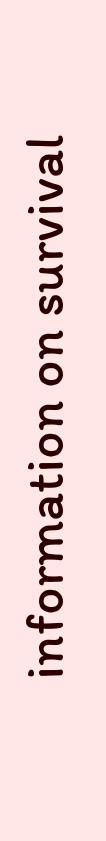information on survival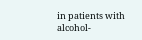in patients with alcohol-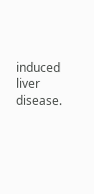induced liver disease.